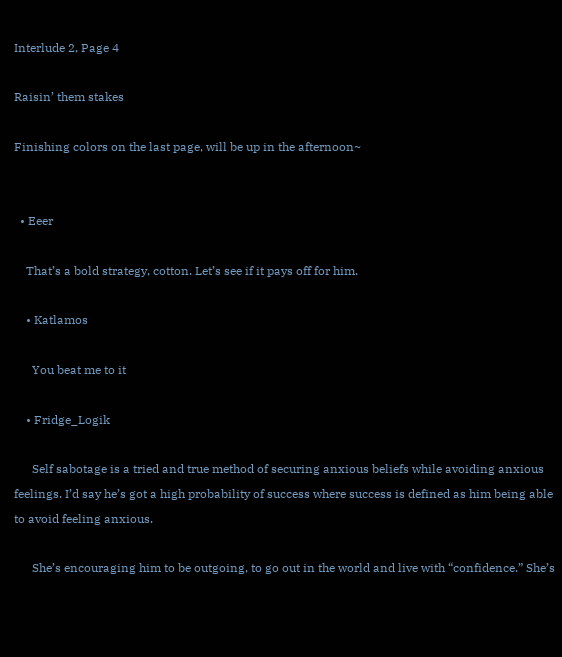Interlude 2, Page 4

Raisin’ them stakes

Finishing colors on the last page, will be up in the afternoon~


  • Eeer

    That’s a bold strategy, cotton. Let’s see if it pays off for him.

    • Katlamos

      You beat me to it

    • Fridge_Logik

      Self sabotage is a tried and true method of securing anxious beliefs while avoiding anxious feelings. I’d say he’s got a high probability of success where success is defined as him being able to avoid feeling anxious.

      She’s encouraging him to be outgoing, to go out in the world and live with “confidence.” She’s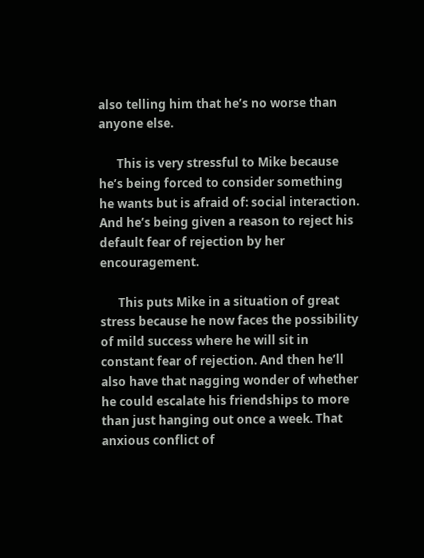also telling him that he’s no worse than anyone else.

      This is very stressful to Mike because he’s being forced to consider something he wants but is afraid of: social interaction. And he’s being given a reason to reject his default fear of rejection by her encouragement.

      This puts Mike in a situation of great stress because he now faces the possibility of mild success where he will sit in constant fear of rejection. And then he’ll also have that nagging wonder of whether he could escalate his friendships to more than just hanging out once a week. That anxious conflict of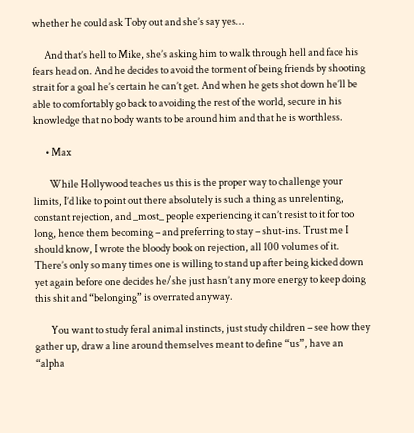whether he could ask Toby out and she’s say yes…

      And that’s hell to Mike, she’s asking him to walk through hell and face his fears head on. And he decides to avoid the torment of being friends by shooting strait for a goal he’s certain he can’t get. And when he gets shot down he’ll be able to comfortably go back to avoiding the rest of the world, secure in his knowledge that no body wants to be around him and that he is worthless.

      • Max

        While Hollywood teaches us this is the proper way to challenge your limits, I’d like to point out there absolutely is such a thing as unrelenting, constant rejection, and _most_ people experiencing it can’t resist to it for too long, hence them becoming – and preferring to stay – shut-ins. Trust me I should know, I wrote the bloody book on rejection, all 100 volumes of it. There’s only so many times one is willing to stand up after being kicked down yet again before one decides he/she just hasn’t any more energy to keep doing this shit and “belonging” is overrated anyway.

        You want to study feral animal instincts, just study children – see how they gather up, draw a line around themselves meant to define “us”, have an “alpha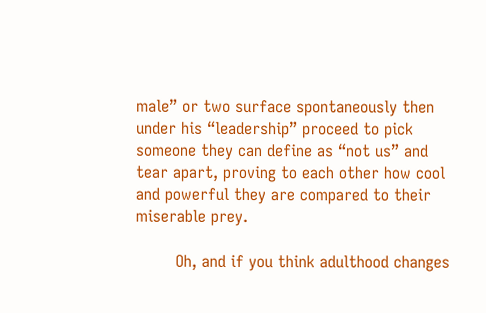male” or two surface spontaneously then under his “leadership” proceed to pick someone they can define as “not us” and tear apart, proving to each other how cool and powerful they are compared to their miserable prey.

        Oh, and if you think adulthood changes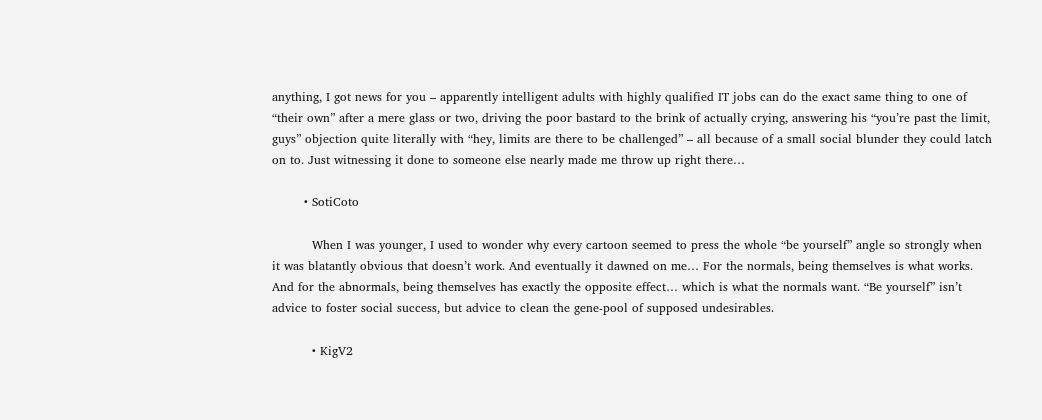anything, I got news for you – apparently intelligent adults with highly qualified IT jobs can do the exact same thing to one of “their own” after a mere glass or two, driving the poor bastard to the brink of actually crying, answering his “you’re past the limit, guys” objection quite literally with “hey, limits are there to be challenged” – all because of a small social blunder they could latch on to. Just witnessing it done to someone else nearly made me throw up right there…

        • SotiCoto

          When I was younger, I used to wonder why every cartoon seemed to press the whole “be yourself” angle so strongly when it was blatantly obvious that doesn’t work. And eventually it dawned on me… For the normals, being themselves is what works. And for the abnormals, being themselves has exactly the opposite effect… which is what the normals want. “Be yourself” isn’t advice to foster social success, but advice to clean the gene-pool of supposed undesirables.

          • KigV2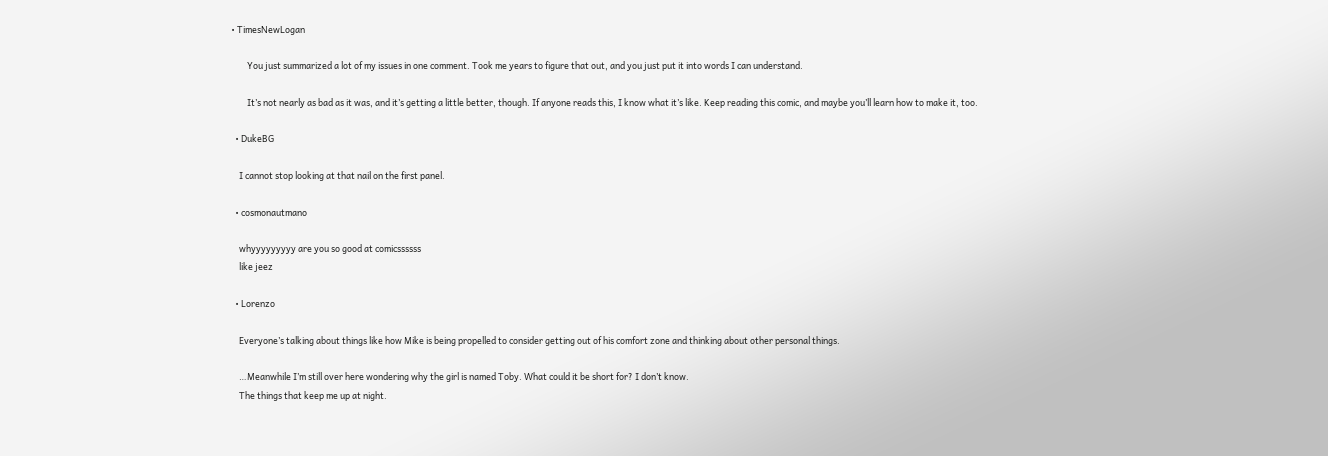• TimesNewLogan

        You just summarized a lot of my issues in one comment. Took me years to figure that out, and you just put it into words I can understand.

        It’s not nearly as bad as it was, and it’s getting a little better, though. If anyone reads this, I know what it’s like. Keep reading this comic, and maybe you’ll learn how to make it, too.

  • DukeBG

    I cannot stop looking at that nail on the first panel.

  • cosmonautmano

    whyyyyyyyyy are you so good at comicssssss
    like jeez

  • Lorenzo

    Everyone’s talking about things like how Mike is being propelled to consider getting out of his comfort zone and thinking about other personal things.

    …Meanwhile I’m still over here wondering why the girl is named Toby. What could it be short for? I don’t know.
    The things that keep me up at night.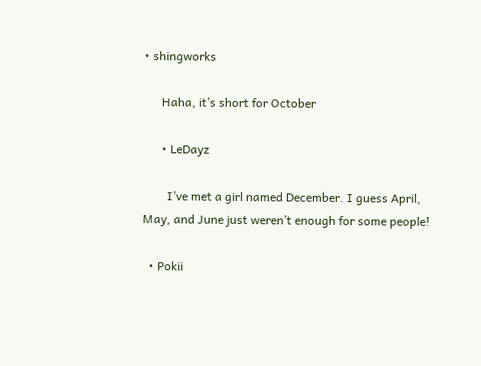• shingworks

      Haha, it’s short for October

      • LeDayz

        I’ve met a girl named December. I guess April, May, and June just weren’t enough for some people!

  • Pokii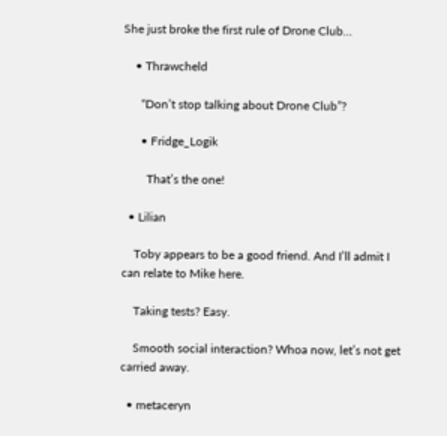She just broke the first rule of Drone Club…

    • Thrawcheld

      “Don’t stop talking about Drone Club”?

      • Fridge_Logik

        That’s the one!

  • Lilian

    Toby appears to be a good friend. And I’ll admit I can relate to Mike here.

    Taking tests? Easy.

    Smooth social interaction? Whoa now, let’s not get carried away.

  • metaceryn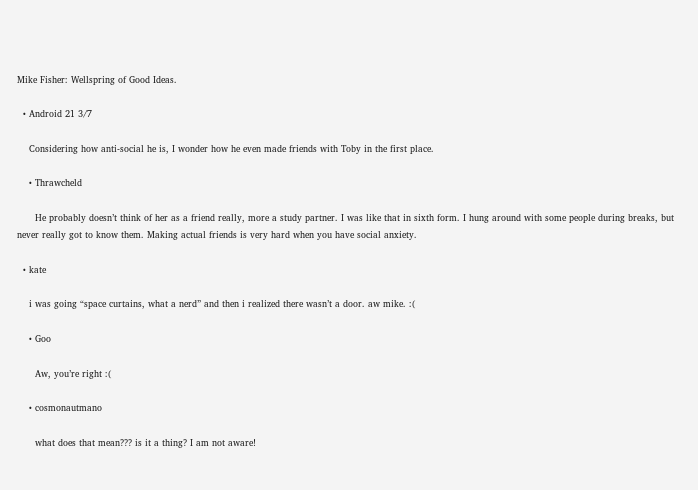Mike Fisher: Wellspring of Good Ideas.

  • Android 21 3/7

    Considering how anti-social he is, I wonder how he even made friends with Toby in the first place.

    • Thrawcheld

      He probably doesn’t think of her as a friend really, more a study partner. I was like that in sixth form. I hung around with some people during breaks, but never really got to know them. Making actual friends is very hard when you have social anxiety.

  • kate

    i was going “space curtains, what a nerd” and then i realized there wasn’t a door. aw mike. :(

    • Goo

      Aw, you’re right :(

    • cosmonautmano

      what does that mean??? is it a thing? I am not aware!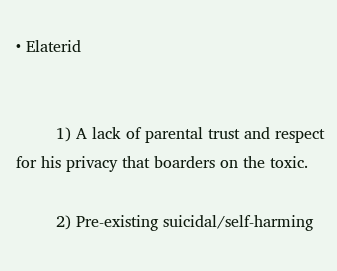• Elaterid


        1) A lack of parental trust and respect for his privacy that boarders on the toxic.

        2) Pre-existing suicidal/self-harming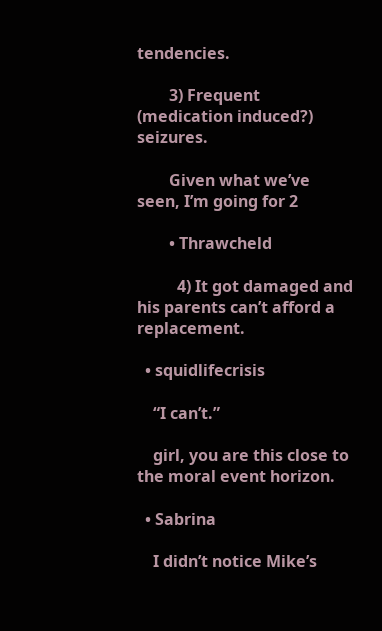tendencies.

        3) Frequent (medication induced?) seizures.

        Given what we’ve seen, I’m going for 2

        • Thrawcheld

          4) It got damaged and his parents can’t afford a replacement.

  • squidlifecrisis

    “I can’t.”

    girl, you are this close to the moral event horizon.

  • Sabrina

    I didn’t notice Mike’s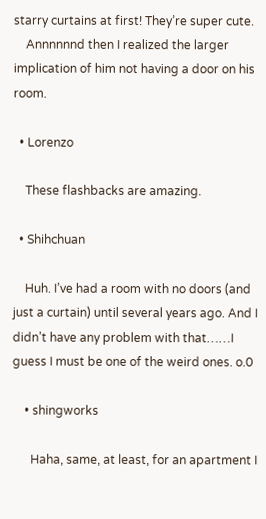starry curtains at first! They’re super cute.
    Annnnnnd then I realized the larger implication of him not having a door on his room.

  • Lorenzo

    These flashbacks are amazing.

  • Shihchuan

    Huh. I’ve had a room with no doors (and just a curtain) until several years ago. And I didn’t have any problem with that……I guess I must be one of the weird ones. o.0

    • shingworks

      Haha, same, at least, for an apartment I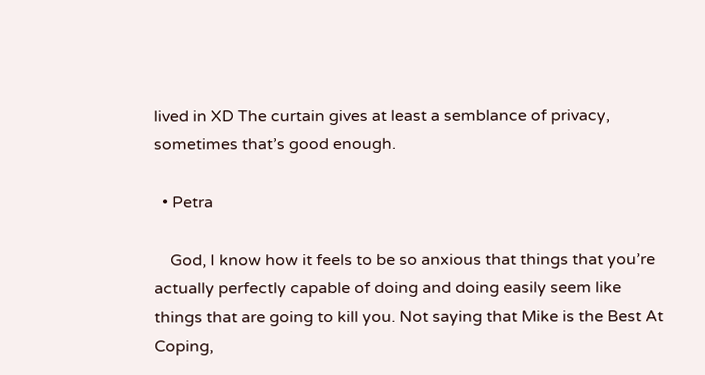lived in XD The curtain gives at least a semblance of privacy, sometimes that’s good enough.

  • Petra

    God, I know how it feels to be so anxious that things that you’re actually perfectly capable of doing and doing easily seem like things that are going to kill you. Not saying that Mike is the Best At Coping,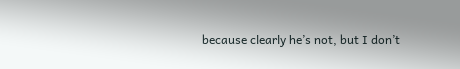because clearly he’s not, but I don’t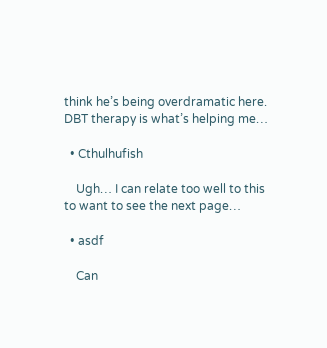think he’s being overdramatic here. DBT therapy is what’s helping me…

  • Cthulhufish

    Ugh… I can relate too well to this to want to see the next page…

  • asdf

    Can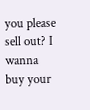you please sell out? I wanna buy your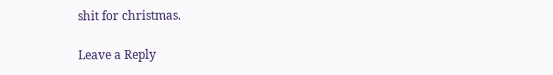shit for christmas.

Leave a Reply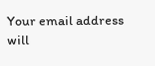Your email address will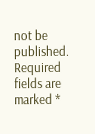not be published. Required fields are marked *